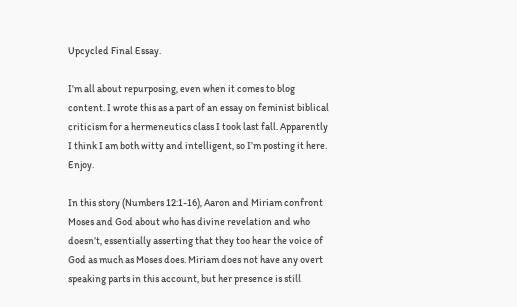Upcycled Final Essay.

I’m all about repurposing, even when it comes to blog content. I wrote this as a part of an essay on feminist biblical criticism for a hermeneutics class I took last fall. Apparently I think I am both witty and intelligent, so I’m posting it here. Enjoy.

In this story (Numbers 12:1-16), Aaron and Miriam confront Moses and God about who has divine revelation and who doesn’t, essentially asserting that they too hear the voice of God as much as Moses does. Miriam does not have any overt speaking parts in this account, but her presence is still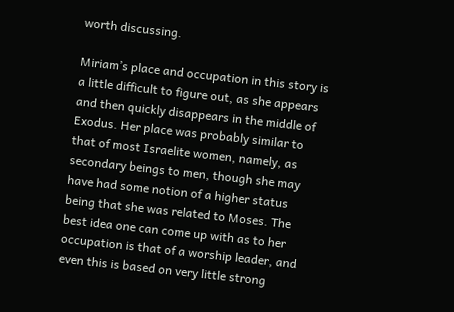worth discussing.

Miriam’s place and occupation in this story is a little difficult to figure out, as she appears and then quickly disappears in the middle of Exodus. Her place was probably similar to that of most Israelite women, namely, as secondary beings to men, though she may have had some notion of a higher status being that she was related to Moses. The best idea one can come up with as to her occupation is that of a worship leader, and even this is based on very little strong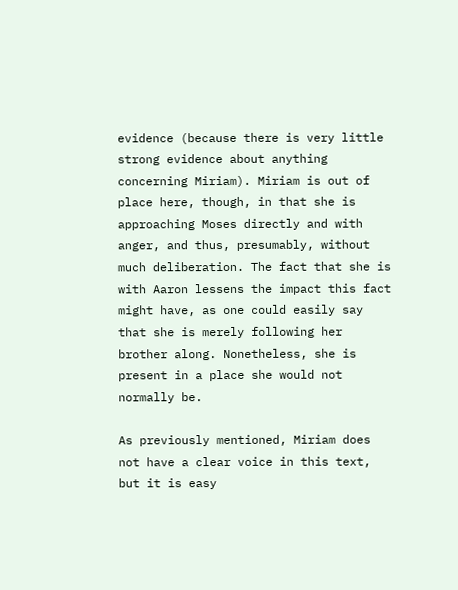evidence (because there is very little strong evidence about anything concerning Miriam). Miriam is out of place here, though, in that she is approaching Moses directly and with anger, and thus, presumably, without much deliberation. The fact that she is with Aaron lessens the impact this fact might have, as one could easily say that she is merely following her brother along. Nonetheless, she is present in a place she would not normally be.

As previously mentioned, Miriam does not have a clear voice in this text, but it is easy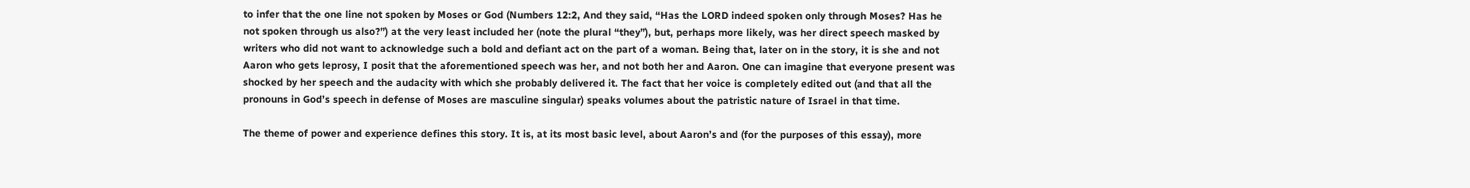to infer that the one line not spoken by Moses or God (Numbers 12:2, And they said, “Has the LORD indeed spoken only through Moses? Has he not spoken through us also?”) at the very least included her (note the plural “they”), but, perhaps more likely, was her direct speech masked by writers who did not want to acknowledge such a bold and defiant act on the part of a woman. Being that, later on in the story, it is she and not Aaron who gets leprosy, I posit that the aforementioned speech was her, and not both her and Aaron. One can imagine that everyone present was shocked by her speech and the audacity with which she probably delivered it. The fact that her voice is completely edited out (and that all the pronouns in God’s speech in defense of Moses are masculine singular) speaks volumes about the patristic nature of Israel in that time.

The theme of power and experience defines this story. It is, at its most basic level, about Aaron’s and (for the purposes of this essay), more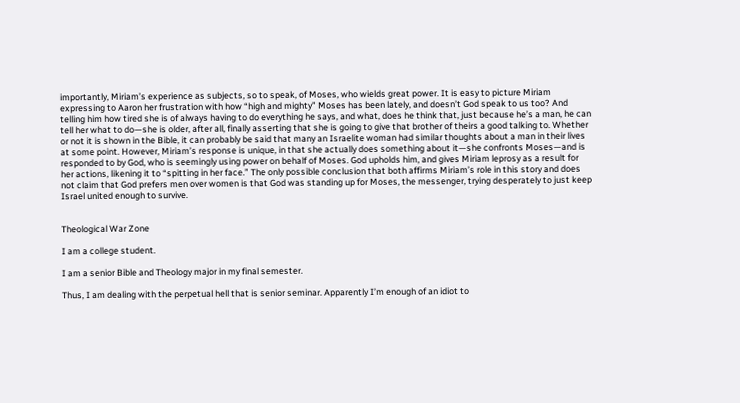importantly, Miriam’s experience as subjects, so to speak, of Moses, who wields great power. It is easy to picture Miriam expressing to Aaron her frustration with how “high and mighty” Moses has been lately, and doesn’t God speak to us too? And telling him how tired she is of always having to do everything he says, and what, does he think that, just because he’s a man, he can tell her what to do—she is older, after all, finally asserting that she is going to give that brother of theirs a good talking to. Whether or not it is shown in the Bible, it can probably be said that many an Israelite woman had similar thoughts about a man in their lives at some point. However, Miriam’s response is unique, in that she actually does something about it—she confronts Moses—and is responded to by God, who is seemingly using power on behalf of Moses. God upholds him, and gives Miriam leprosy as a result for her actions, likening it to “spitting in her face.” The only possible conclusion that both affirms Miriam’s role in this story and does not claim that God prefers men over women is that God was standing up for Moses, the messenger, trying desperately to just keep Israel united enough to survive.


Theological War Zone

I am a college student.

I am a senior Bible and Theology major in my final semester.

Thus, I am dealing with the perpetual hell that is senior seminar. Apparently I’m enough of an idiot to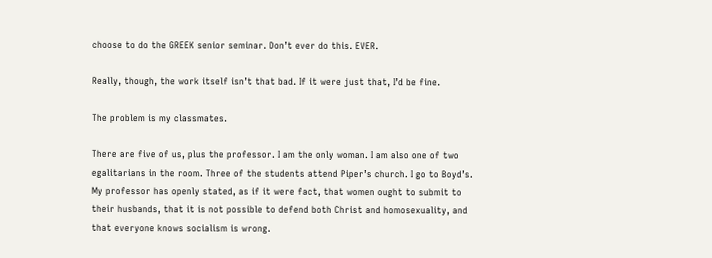choose to do the GREEK senior seminar. Don’t ever do this. EVER.

Really, though, the work itself isn’t that bad. If it were just that, I’d be fine.

The problem is my classmates.

There are five of us, plus the professor. I am the only woman. I am also one of two egalitarians in the room. Three of the students attend Piper’s church. I go to Boyd’s. My professor has openly stated, as if it were fact, that women ought to submit to their husbands, that it is not possible to defend both Christ and homosexuality, and that everyone knows socialism is wrong.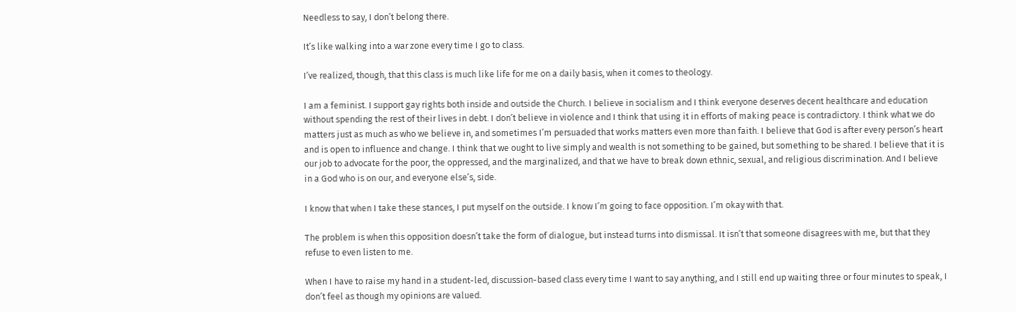Needless to say, I don’t belong there.

It’s like walking into a war zone every time I go to class.

I’ve realized, though, that this class is much like life for me on a daily basis, when it comes to theology.

I am a feminist. I support gay rights both inside and outside the Church. I believe in socialism and I think everyone deserves decent healthcare and education without spending the rest of their lives in debt. I don’t believe in violence and I think that using it in efforts of making peace is contradictory. I think what we do matters just as much as who we believe in, and sometimes I’m persuaded that works matters even more than faith. I believe that God is after every person’s heart and is open to influence and change. I think that we ought to live simply and wealth is not something to be gained, but something to be shared. I believe that it is our job to advocate for the poor, the oppressed, and the marginalized, and that we have to break down ethnic, sexual, and religious discrimination. And I believe in a God who is on our, and everyone else’s, side.

I know that when I take these stances, I put myself on the outside. I know I’m going to face opposition. I’m okay with that.

The problem is when this opposition doesn’t take the form of dialogue, but instead turns into dismissal. It isn’t that someone disagrees with me, but that they refuse to even listen to me.

When I have to raise my hand in a student-led, discussion-based class every time I want to say anything, and I still end up waiting three or four minutes to speak, I don’t feel as though my opinions are valued.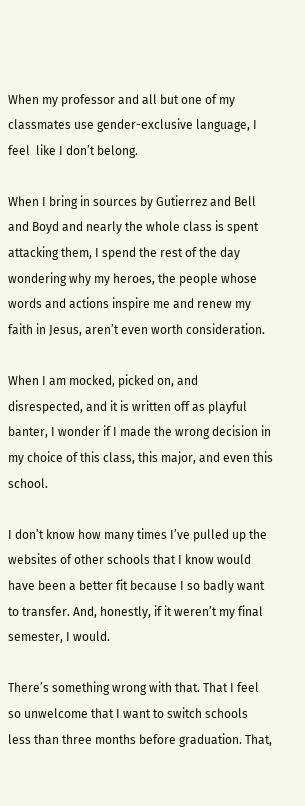When my professor and all but one of my classmates use gender-exclusive language, I feel  like I don’t belong.

When I bring in sources by Gutierrez and Bell and Boyd and nearly the whole class is spent attacking them, I spend the rest of the day wondering why my heroes, the people whose words and actions inspire me and renew my faith in Jesus, aren’t even worth consideration.

When I am mocked, picked on, and disrespected, and it is written off as playful banter, I wonder if I made the wrong decision in my choice of this class, this major, and even this school.

I don’t know how many times I’ve pulled up the websites of other schools that I know would have been a better fit because I so badly want to transfer. And, honestly, if it weren’t my final semester, I would.

There’s something wrong with that. That I feel so unwelcome that I want to switch schools less than three months before graduation. That,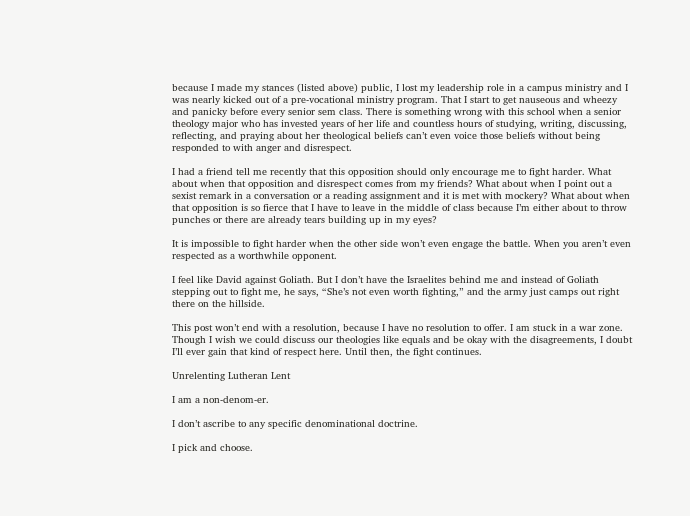because I made my stances (listed above) public, I lost my leadership role in a campus ministry and I was nearly kicked out of a pre-vocational ministry program. That I start to get nauseous and wheezy and panicky before every senior sem class. There is something wrong with this school when a senior theology major who has invested years of her life and countless hours of studying, writing, discussing, reflecting, and praying about her theological beliefs can’t even voice those beliefs without being responded to with anger and disrespect.

I had a friend tell me recently that this opposition should only encourage me to fight harder. What about when that opposition and disrespect comes from my friends? What about when I point out a sexist remark in a conversation or a reading assignment and it is met with mockery? What about when that opposition is so fierce that I have to leave in the middle of class because I’m either about to throw punches or there are already tears building up in my eyes?

It is impossible to fight harder when the other side won’t even engage the battle. When you aren’t even respected as a worthwhile opponent.

I feel like David against Goliath. But I don’t have the Israelites behind me and instead of Goliath stepping out to fight me, he says, “She’s not even worth fighting,” and the army just camps out right there on the hillside.

This post won’t end with a resolution, because I have no resolution to offer. I am stuck in a war zone. Though I wish we could discuss our theologies like equals and be okay with the disagreements, I doubt I’ll ever gain that kind of respect here. Until then, the fight continues.

Unrelenting Lutheran Lent

I am a non-denom-er.

I don’t ascribe to any specific denominational doctrine.

I pick and choose.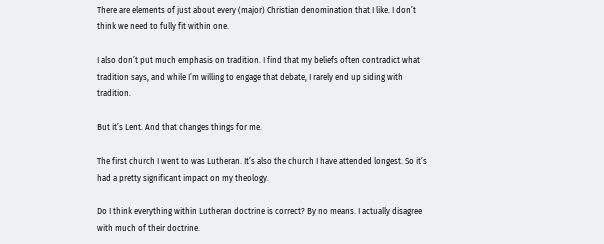There are elements of just about every (major) Christian denomination that I like. I don’t think we need to fully fit within one.

I also don’t put much emphasis on tradition. I find that my beliefs often contradict what tradition says, and while I’m willing to engage that debate, I rarely end up siding with tradition.

But it’s Lent. And that changes things for me.

The first church I went to was Lutheran. It’s also the church I have attended longest. So it’s had a pretty significant impact on my theology.

Do I think everything within Lutheran doctrine is correct? By no means. I actually disagree with much of their doctrine.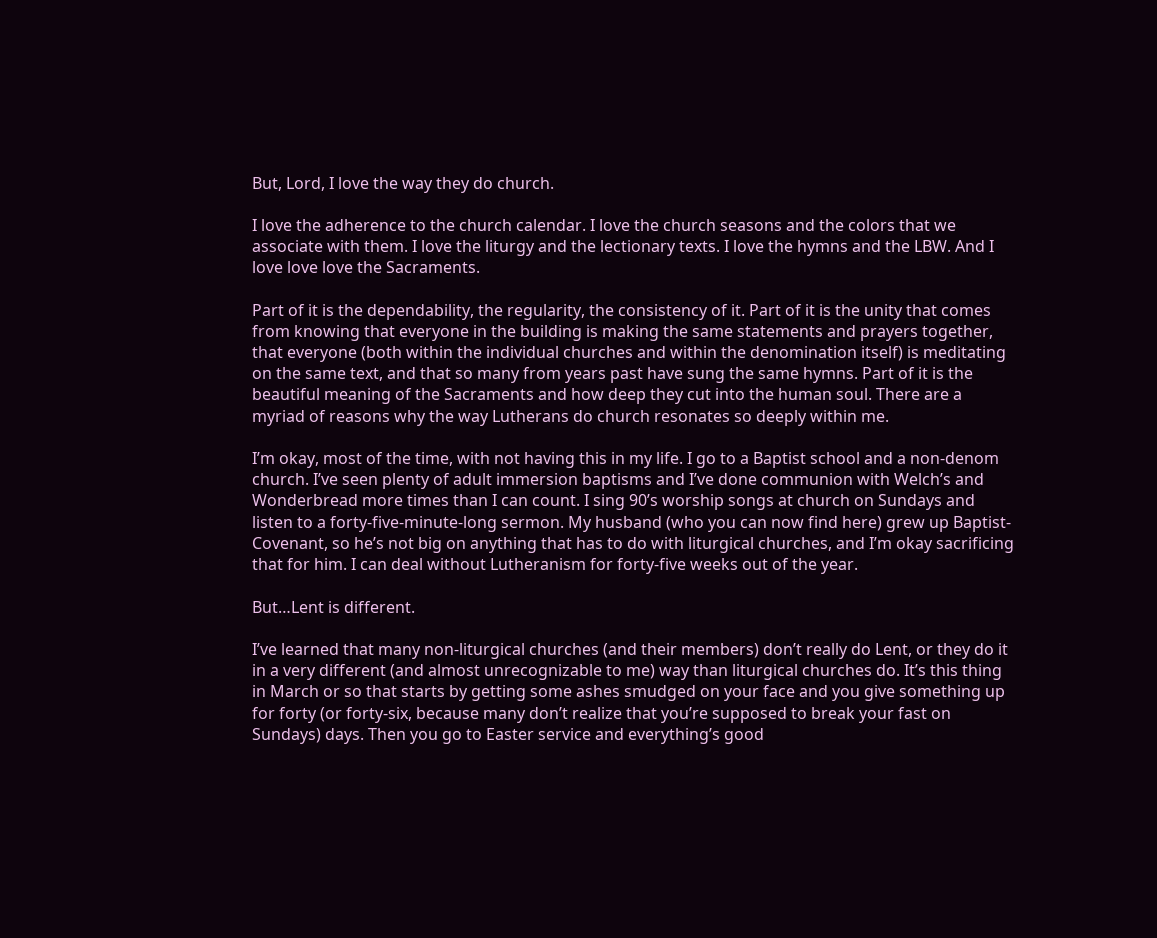But, Lord, I love the way they do church.

I love the adherence to the church calendar. I love the church seasons and the colors that we associate with them. I love the liturgy and the lectionary texts. I love the hymns and the LBW. And I love love love the Sacraments.

Part of it is the dependability, the regularity, the consistency of it. Part of it is the unity that comes from knowing that everyone in the building is making the same statements and prayers together, that everyone (both within the individual churches and within the denomination itself) is meditating on the same text, and that so many from years past have sung the same hymns. Part of it is the beautiful meaning of the Sacraments and how deep they cut into the human soul. There are a myriad of reasons why the way Lutherans do church resonates so deeply within me.

I’m okay, most of the time, with not having this in my life. I go to a Baptist school and a non-denom church. I’ve seen plenty of adult immersion baptisms and I’ve done communion with Welch’s and Wonderbread more times than I can count. I sing 90’s worship songs at church on Sundays and listen to a forty-five-minute-long sermon. My husband (who you can now find here) grew up Baptist-Covenant, so he’s not big on anything that has to do with liturgical churches, and I’m okay sacrificing that for him. I can deal without Lutheranism for forty-five weeks out of the year.

But…Lent is different.

I’ve learned that many non-liturgical churches (and their members) don’t really do Lent, or they do it in a very different (and almost unrecognizable to me) way than liturgical churches do. It’s this thing in March or so that starts by getting some ashes smudged on your face and you give something up for forty (or forty-six, because many don’t realize that you’re supposed to break your fast on Sundays) days. Then you go to Easter service and everything’s good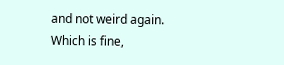and not weird again. Which is fine,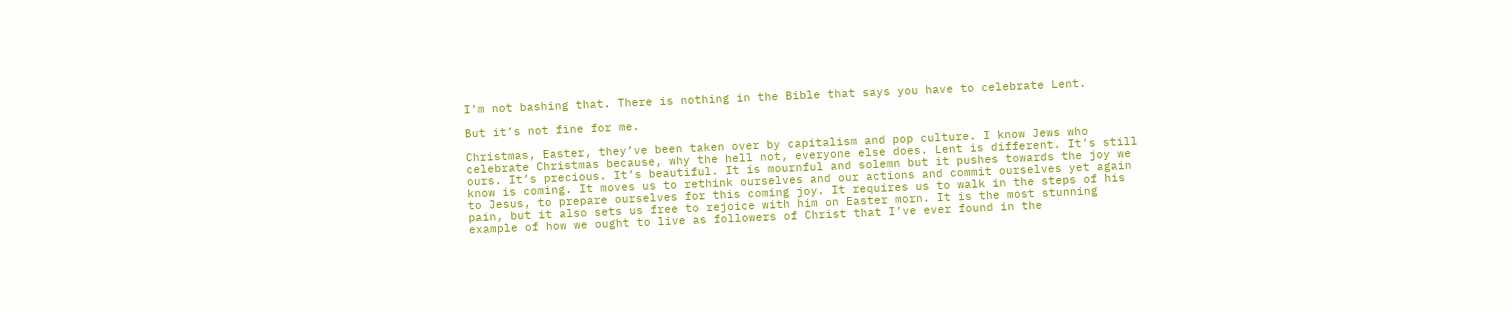I’m not bashing that. There is nothing in the Bible that says you have to celebrate Lent.

But it’s not fine for me.

Christmas, Easter, they’ve been taken over by capitalism and pop culture. I know Jews who celebrate Christmas because, why the hell not, everyone else does. Lent is different. It’s still ours. It’s precious. It’s beautiful. It is mournful and solemn but it pushes towards the joy we know is coming. It moves us to rethink ourselves and our actions and commit ourselves yet again to Jesus, to prepare ourselves for this coming joy. It requires us to walk in the steps of his pain, but it also sets us free to rejoice with him on Easter morn. It is the most stunning example of how we ought to live as followers of Christ that I’ve ever found in the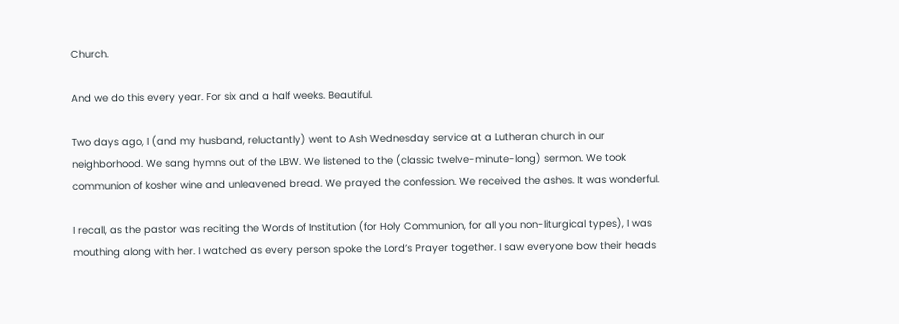Church.

And we do this every year. For six and a half weeks. Beautiful.

Two days ago, I (and my husband, reluctantly) went to Ash Wednesday service at a Lutheran church in our neighborhood. We sang hymns out of the LBW. We listened to the (classic twelve-minute-long) sermon. We took communion of kosher wine and unleavened bread. We prayed the confession. We received the ashes. It was wonderful.

I recall, as the pastor was reciting the Words of Institution (for Holy Communion, for all you non-liturgical types), I was mouthing along with her. I watched as every person spoke the Lord’s Prayer together. I saw everyone bow their heads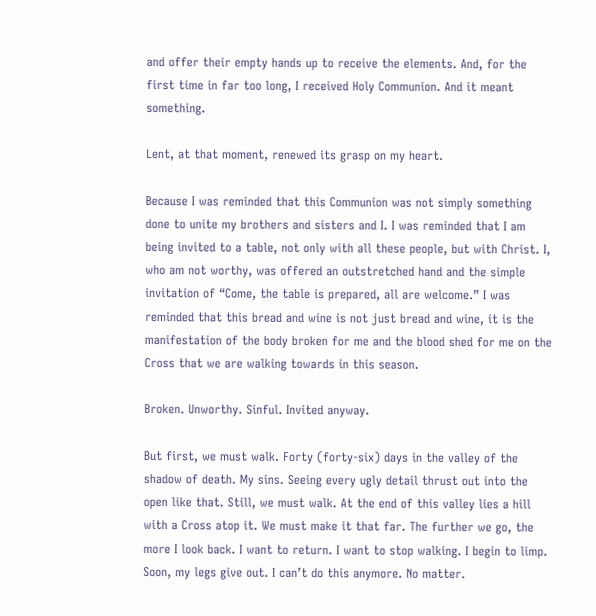and offer their empty hands up to receive the elements. And, for the first time in far too long, I received Holy Communion. And it meant something.

Lent, at that moment, renewed its grasp on my heart.

Because I was reminded that this Communion was not simply something done to unite my brothers and sisters and I. I was reminded that I am being invited to a table, not only with all these people, but with Christ. I, who am not worthy, was offered an outstretched hand and the simple invitation of “Come, the table is prepared, all are welcome.” I was reminded that this bread and wine is not just bread and wine, it is the manifestation of the body broken for me and the blood shed for me on the Cross that we are walking towards in this season.

Broken. Unworthy. Sinful. Invited anyway.

But first, we must walk. Forty (forty-six) days in the valley of the shadow of death. My sins. Seeing every ugly detail thrust out into the open like that. Still, we must walk. At the end of this valley lies a hill with a Cross atop it. We must make it that far. The further we go, the more I look back. I want to return. I want to stop walking. I begin to limp. Soon, my legs give out. I can’t do this anymore. No matter.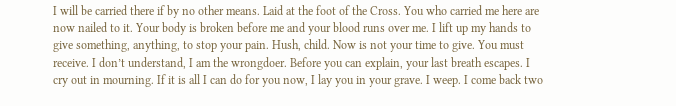I will be carried there if by no other means. Laid at the foot of the Cross. You who carried me here are now nailed to it. Your body is broken before me and your blood runs over me. I lift up my hands to give something, anything, to stop your pain. Hush, child. Now is not your time to give. You must receive. I don’t understand, I am the wrongdoer. Before you can explain, your last breath escapes. I cry out in mourning. If it is all I can do for you now, I lay you in your grave. I weep. I come back two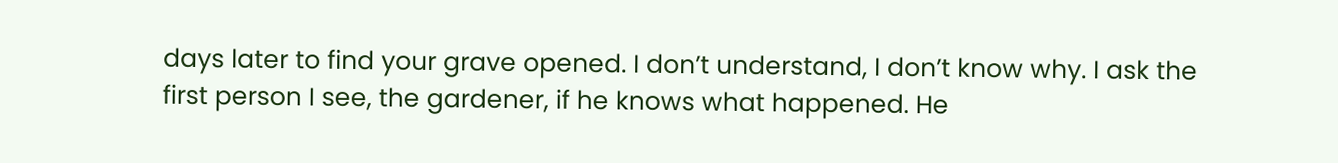days later to find your grave opened. I don’t understand, I don’t know why. I ask the first person I see, the gardener, if he knows what happened. He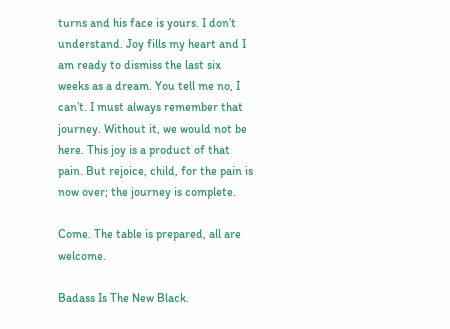turns and his face is yours. I don’t understand. Joy fills my heart and I am ready to dismiss the last six weeks as a dream. You tell me no, I can’t. I must always remember that journey. Without it, we would not be here. This joy is a product of that pain. But rejoice, child, for the pain is now over; the journey is complete.

Come. The table is prepared, all are welcome.

Badass Is The New Black.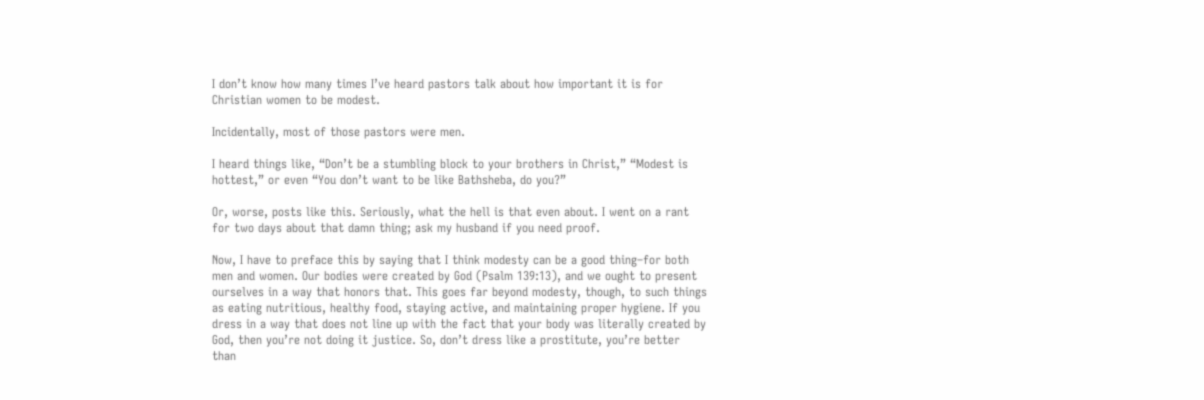I don’t know how many times I’ve heard pastors talk about how important it is for Christian women to be modest.

Incidentally, most of those pastors were men.

I heard things like, “Don’t be a stumbling block to your brothers in Christ,” “Modest is hottest,” or even “You don’t want to be like Bathsheba, do you?”

Or, worse, posts like this. Seriously, what the hell is that even about. I went on a rant for two days about that damn thing; ask my husband if you need proof.

Now, I have to preface this by saying that I think modesty can be a good thing–for both men and women. Our bodies were created by God (Psalm 139:13), and we ought to present ourselves in a way that honors that. This goes far beyond modesty, though, to such things as eating nutritious, healthy food, staying active, and maintaining proper hygiene. If you dress in a way that does not line up with the fact that your body was literally created by God, then you’re not doing it justice. So, don’t dress like a prostitute, you’re better than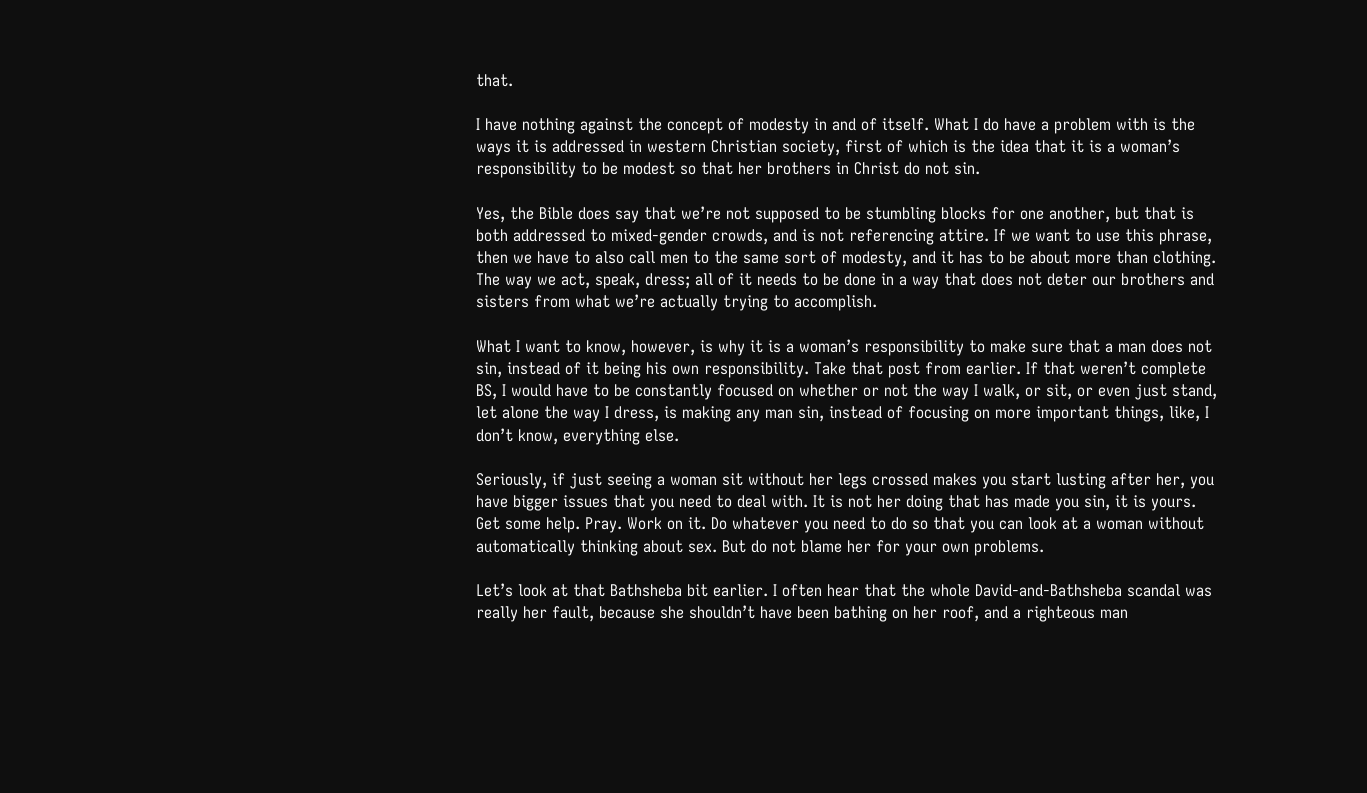that.

I have nothing against the concept of modesty in and of itself. What I do have a problem with is the ways it is addressed in western Christian society, first of which is the idea that it is a woman’s responsibility to be modest so that her brothers in Christ do not sin.

Yes, the Bible does say that we’re not supposed to be stumbling blocks for one another, but that is both addressed to mixed-gender crowds, and is not referencing attire. If we want to use this phrase, then we have to also call men to the same sort of modesty, and it has to be about more than clothing. The way we act, speak, dress; all of it needs to be done in a way that does not deter our brothers and sisters from what we’re actually trying to accomplish.

What I want to know, however, is why it is a woman’s responsibility to make sure that a man does not sin, instead of it being his own responsibility. Take that post from earlier. If that weren’t complete BS, I would have to be constantly focused on whether or not the way I walk, or sit, or even just stand, let alone the way I dress, is making any man sin, instead of focusing on more important things, like, I don’t know, everything else.

Seriously, if just seeing a woman sit without her legs crossed makes you start lusting after her, you have bigger issues that you need to deal with. It is not her doing that has made you sin, it is yours. Get some help. Pray. Work on it. Do whatever you need to do so that you can look at a woman without automatically thinking about sex. But do not blame her for your own problems.

Let’s look at that Bathsheba bit earlier. I often hear that the whole David-and-Bathsheba scandal was really her fault, because she shouldn’t have been bathing on her roof, and a righteous man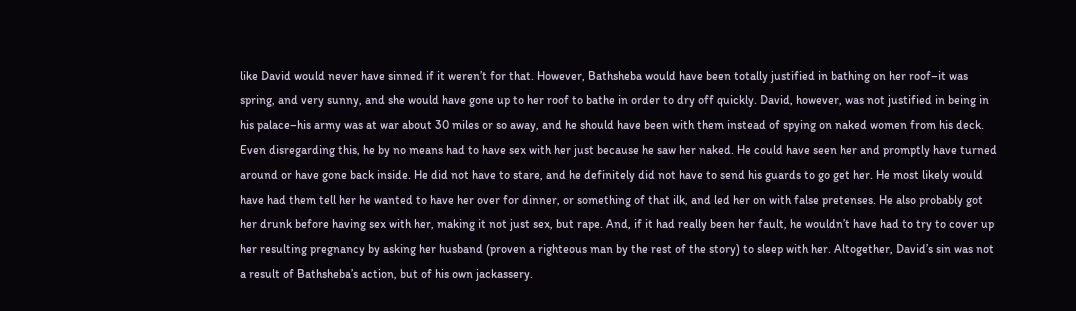like David would never have sinned if it weren’t for that. However, Bathsheba would have been totally justified in bathing on her roof–it was spring, and very sunny, and she would have gone up to her roof to bathe in order to dry off quickly. David, however, was not justified in being in his palace–his army was at war about 30 miles or so away, and he should have been with them instead of spying on naked women from his deck. Even disregarding this, he by no means had to have sex with her just because he saw her naked. He could have seen her and promptly have turned around or have gone back inside. He did not have to stare, and he definitely did not have to send his guards to go get her. He most likely would have had them tell her he wanted to have her over for dinner, or something of that ilk, and led her on with false pretenses. He also probably got her drunk before having sex with her, making it not just sex, but rape. And, if it had really been her fault, he wouldn’t have had to try to cover up her resulting pregnancy by asking her husband (proven a righteous man by the rest of the story) to sleep with her. Altogether, David’s sin was not a result of Bathsheba’s action, but of his own jackassery.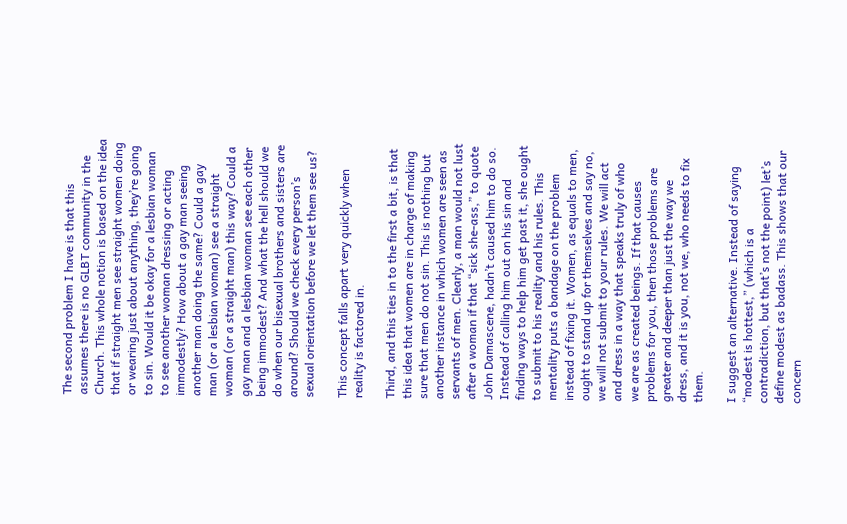The second problem I have is that this assumes there is no GLBT community in the Church. This whole notion is based on the idea that if straight men see straight women doing or wearing just about anything, they’re going to sin. Would it be okay for a lesbian woman to see another woman dressing or acting immodestly? How about a gay man seeing another man doing the same? Could a gay man (or a lesbian woman) see a straight woman (or a straight man) this way? Could a gay man and a lesbian woman see each other being immodest? And what the hell should we do when our bisexual brothers and sisters are around? Should we check every person’s sexual orientation before we let them see us?

This concept falls apart very quickly when reality is factored in.

Third, and this ties in to the first a bit, is that this idea that women are in charge of making sure that men do not sin. This is nothing but another instance in which women are seen as servants of men. Clearly, a man would not lust after a woman if that “sick she-ass,” to quote John Damascene, hadn’t caused him to do so. Instead of calling him out on his sin and finding ways to help him get past it, she ought to submit to his reality and his rules. This mentality puts a bandage on the problem instead of fixing it. Women, as equals to men, ought to stand up for themselves and say no, we will not submit to your rules. We will act and dress in a way that speaks truly of who we are as created beings. If that causes problems for you, then those problems are greater and deeper than just the way we dress, and it is you, not we, who needs to fix them.

I suggest an alternative. Instead of saying “modest is hottest,” (which is a contradiction, but that’s not the point) let’s define modest as badass. This shows that our concern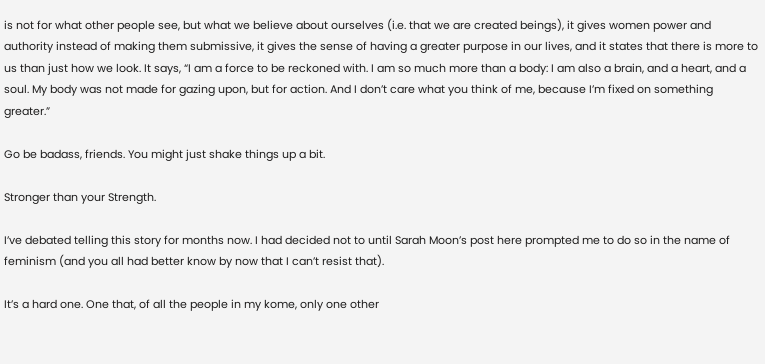is not for what other people see, but what we believe about ourselves (i.e. that we are created beings), it gives women power and authority instead of making them submissive, it gives the sense of having a greater purpose in our lives, and it states that there is more to us than just how we look. It says, “I am a force to be reckoned with. I am so much more than a body: I am also a brain, and a heart, and a soul. My body was not made for gazing upon, but for action. And I don’t care what you think of me, because I’m fixed on something greater.”

Go be badass, friends. You might just shake things up a bit.

Stronger than your Strength.

I’ve debated telling this story for months now. I had decided not to until Sarah Moon’s post here prompted me to do so in the name of feminism (and you all had better know by now that I can’t resist that).

It’s a hard one. One that, of all the people in my kome, only one other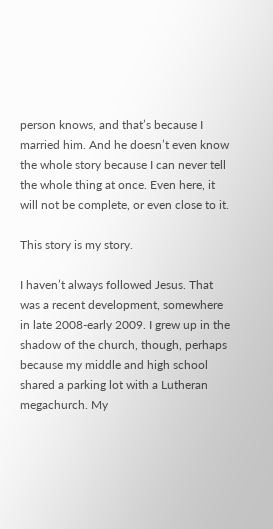person knows, and that’s because I married him. And he doesn’t even know the whole story because I can never tell the whole thing at once. Even here, it will not be complete, or even close to it.

This story is my story.

I haven’t always followed Jesus. That was a recent development, somewhere in late 2008-early 2009. I grew up in the shadow of the church, though, perhaps because my middle and high school shared a parking lot with a Lutheran megachurch. My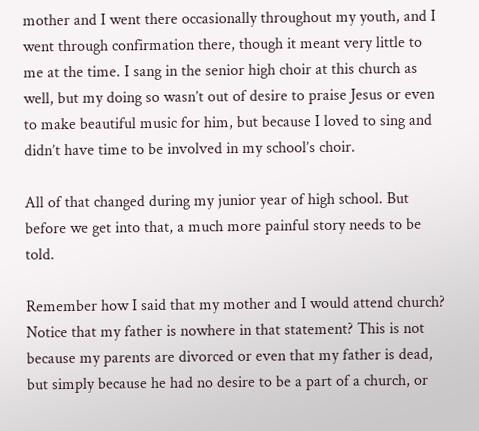mother and I went there occasionally throughout my youth, and I went through confirmation there, though it meant very little to me at the time. I sang in the senior high choir at this church as well, but my doing so wasn’t out of desire to praise Jesus or even to make beautiful music for him, but because I loved to sing and didn’t have time to be involved in my school’s choir.

All of that changed during my junior year of high school. But before we get into that, a much more painful story needs to be told.

Remember how I said that my mother and I would attend church? Notice that my father is nowhere in that statement? This is not because my parents are divorced or even that my father is dead, but simply because he had no desire to be a part of a church, or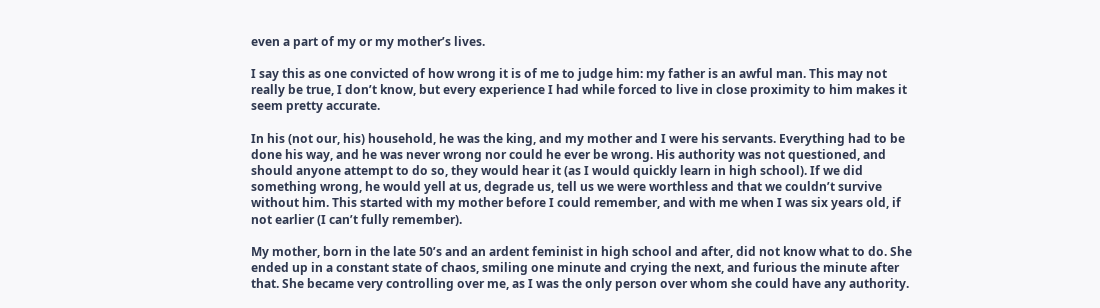even a part of my or my mother’s lives.

I say this as one convicted of how wrong it is of me to judge him: my father is an awful man. This may not really be true, I don’t know, but every experience I had while forced to live in close proximity to him makes it seem pretty accurate.

In his (not our, his) household, he was the king, and my mother and I were his servants. Everything had to be done his way, and he was never wrong nor could he ever be wrong. His authority was not questioned, and should anyone attempt to do so, they would hear it (as I would quickly learn in high school). If we did something wrong, he would yell at us, degrade us, tell us we were worthless and that we couldn’t survive without him. This started with my mother before I could remember, and with me when I was six years old, if not earlier (I can’t fully remember).

My mother, born in the late 50’s and an ardent feminist in high school and after, did not know what to do. She ended up in a constant state of chaos, smiling one minute and crying the next, and furious the minute after that. She became very controlling over me, as I was the only person over whom she could have any authority.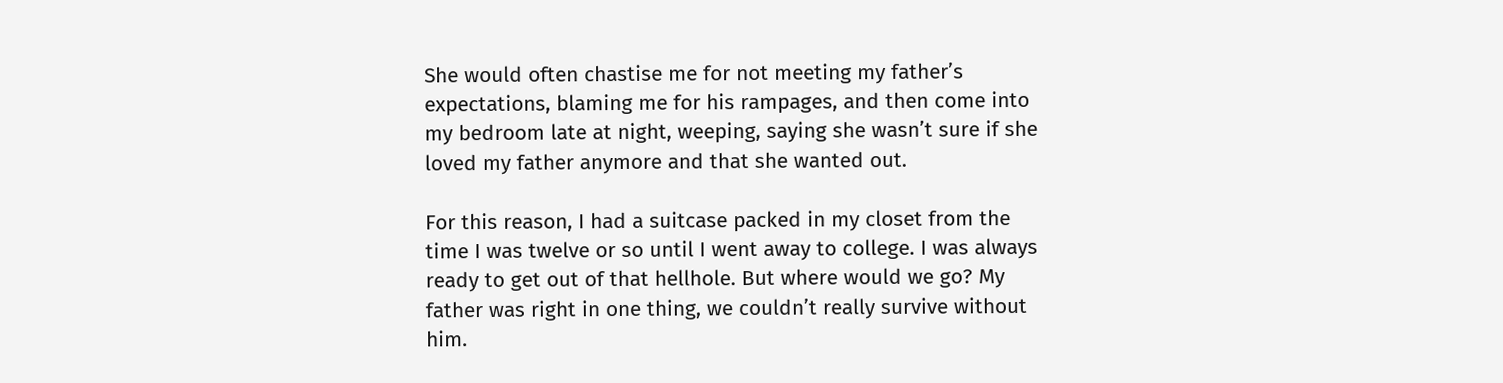She would often chastise me for not meeting my father’s expectations, blaming me for his rampages, and then come into my bedroom late at night, weeping, saying she wasn’t sure if she loved my father anymore and that she wanted out.

For this reason, I had a suitcase packed in my closet from the time I was twelve or so until I went away to college. I was always ready to get out of that hellhole. But where would we go? My father was right in one thing, we couldn’t really survive without him.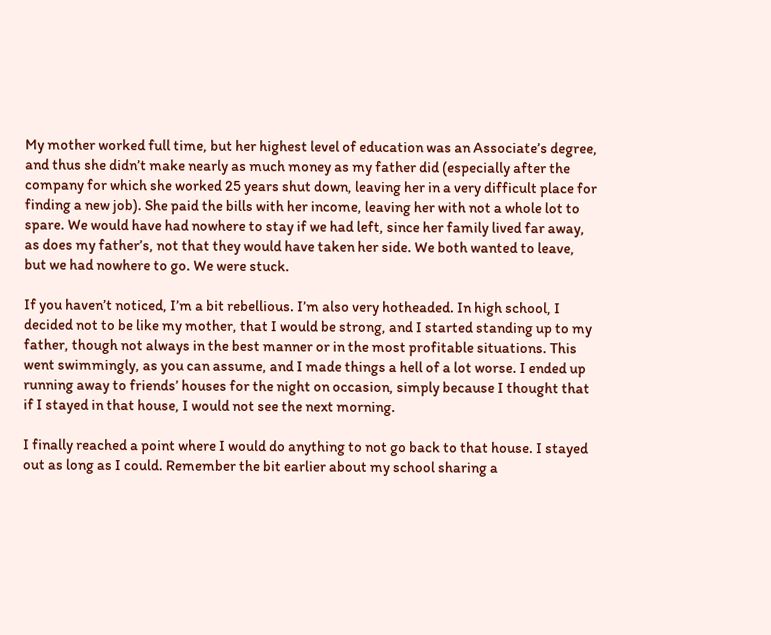My mother worked full time, but her highest level of education was an Associate’s degree, and thus she didn’t make nearly as much money as my father did (especially after the company for which she worked 25 years shut down, leaving her in a very difficult place for finding a new job). She paid the bills with her income, leaving her with not a whole lot to spare. We would have had nowhere to stay if we had left, since her family lived far away, as does my father’s, not that they would have taken her side. We both wanted to leave, but we had nowhere to go. We were stuck.

If you haven’t noticed, I’m a bit rebellious. I’m also very hotheaded. In high school, I decided not to be like my mother, that I would be strong, and I started standing up to my father, though not always in the best manner or in the most profitable situations. This went swimmingly, as you can assume, and I made things a hell of a lot worse. I ended up running away to friends’ houses for the night on occasion, simply because I thought that if I stayed in that house, I would not see the next morning.

I finally reached a point where I would do anything to not go back to that house. I stayed out as long as I could. Remember the bit earlier about my school sharing a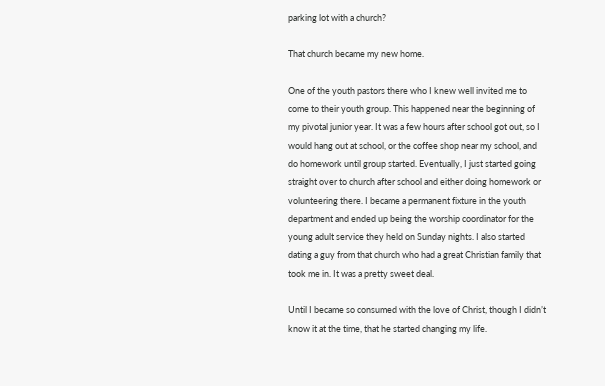parking lot with a church?

That church became my new home.

One of the youth pastors there who I knew well invited me to come to their youth group. This happened near the beginning of my pivotal junior year. It was a few hours after school got out, so I would hang out at school, or the coffee shop near my school, and do homework until group started. Eventually, I just started going straight over to church after school and either doing homework or volunteering there. I became a permanent fixture in the youth department and ended up being the worship coordinator for the young adult service they held on Sunday nights. I also started dating a guy from that church who had a great Christian family that took me in. It was a pretty sweet deal.

Until I became so consumed with the love of Christ, though I didn’t know it at the time, that he started changing my life.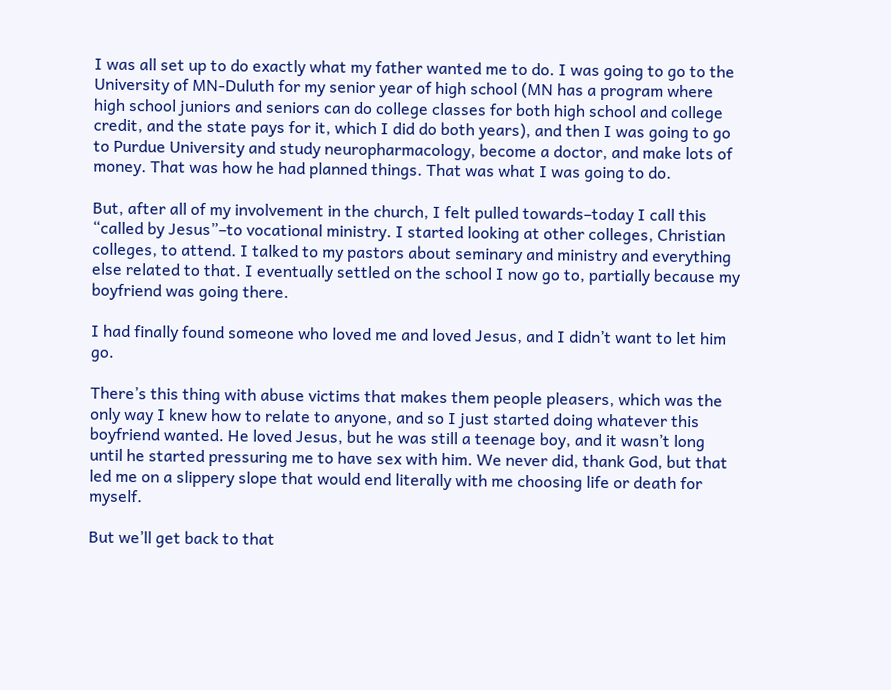I was all set up to do exactly what my father wanted me to do. I was going to go to the University of MN-Duluth for my senior year of high school (MN has a program where high school juniors and seniors can do college classes for both high school and college credit, and the state pays for it, which I did do both years), and then I was going to go to Purdue University and study neuropharmacology, become a doctor, and make lots of money. That was how he had planned things. That was what I was going to do.

But, after all of my involvement in the church, I felt pulled towards–today I call this “called by Jesus”–to vocational ministry. I started looking at other colleges, Christian colleges, to attend. I talked to my pastors about seminary and ministry and everything else related to that. I eventually settled on the school I now go to, partially because my boyfriend was going there.

I had finally found someone who loved me and loved Jesus, and I didn’t want to let him go.

There’s this thing with abuse victims that makes them people pleasers, which was the only way I knew how to relate to anyone, and so I just started doing whatever this boyfriend wanted. He loved Jesus, but he was still a teenage boy, and it wasn’t long until he started pressuring me to have sex with him. We never did, thank God, but that led me on a slippery slope that would end literally with me choosing life or death for myself.

But we’ll get back to that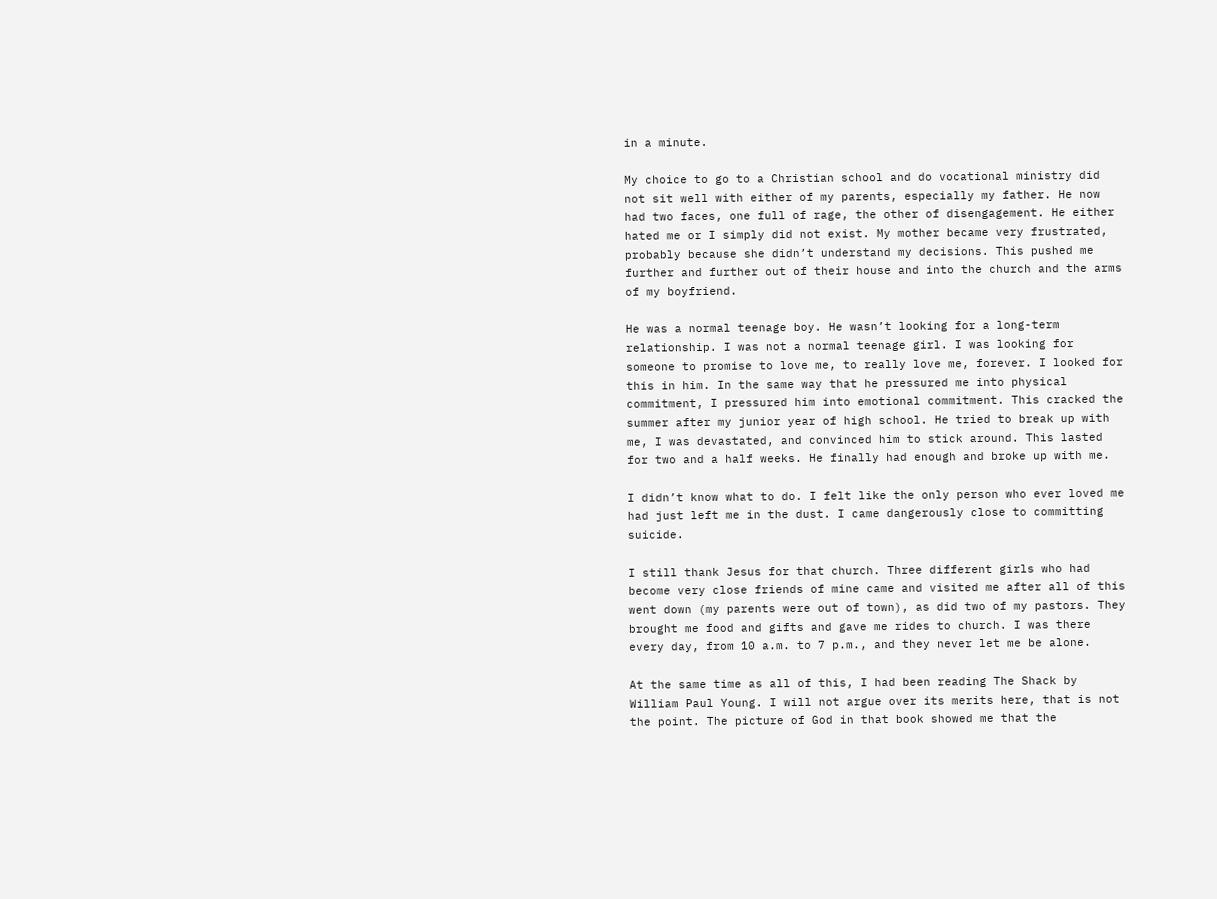in a minute.

My choice to go to a Christian school and do vocational ministry did not sit well with either of my parents, especially my father. He now had two faces, one full of rage, the other of disengagement. He either hated me or I simply did not exist. My mother became very frustrated, probably because she didn’t understand my decisions. This pushed me further and further out of their house and into the church and the arms of my boyfriend.

He was a normal teenage boy. He wasn’t looking for a long-term relationship. I was not a normal teenage girl. I was looking for someone to promise to love me, to really love me, forever. I looked for this in him. In the same way that he pressured me into physical commitment, I pressured him into emotional commitment. This cracked the summer after my junior year of high school. He tried to break up with me, I was devastated, and convinced him to stick around. This lasted for two and a half weeks. He finally had enough and broke up with me.

I didn’t know what to do. I felt like the only person who ever loved me had just left me in the dust. I came dangerously close to committing suicide.

I still thank Jesus for that church. Three different girls who had become very close friends of mine came and visited me after all of this went down (my parents were out of town), as did two of my pastors. They brought me food and gifts and gave me rides to church. I was there every day, from 10 a.m. to 7 p.m., and they never let me be alone.

At the same time as all of this, I had been reading The Shack by William Paul Young. I will not argue over its merits here, that is not the point. The picture of God in that book showed me that the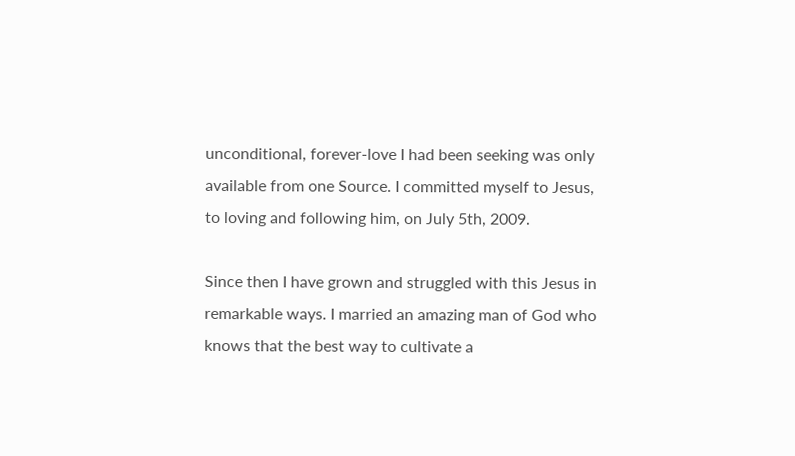unconditional, forever-love I had been seeking was only available from one Source. I committed myself to Jesus, to loving and following him, on July 5th, 2009.

Since then I have grown and struggled with this Jesus in remarkable ways. I married an amazing man of God who knows that the best way to cultivate a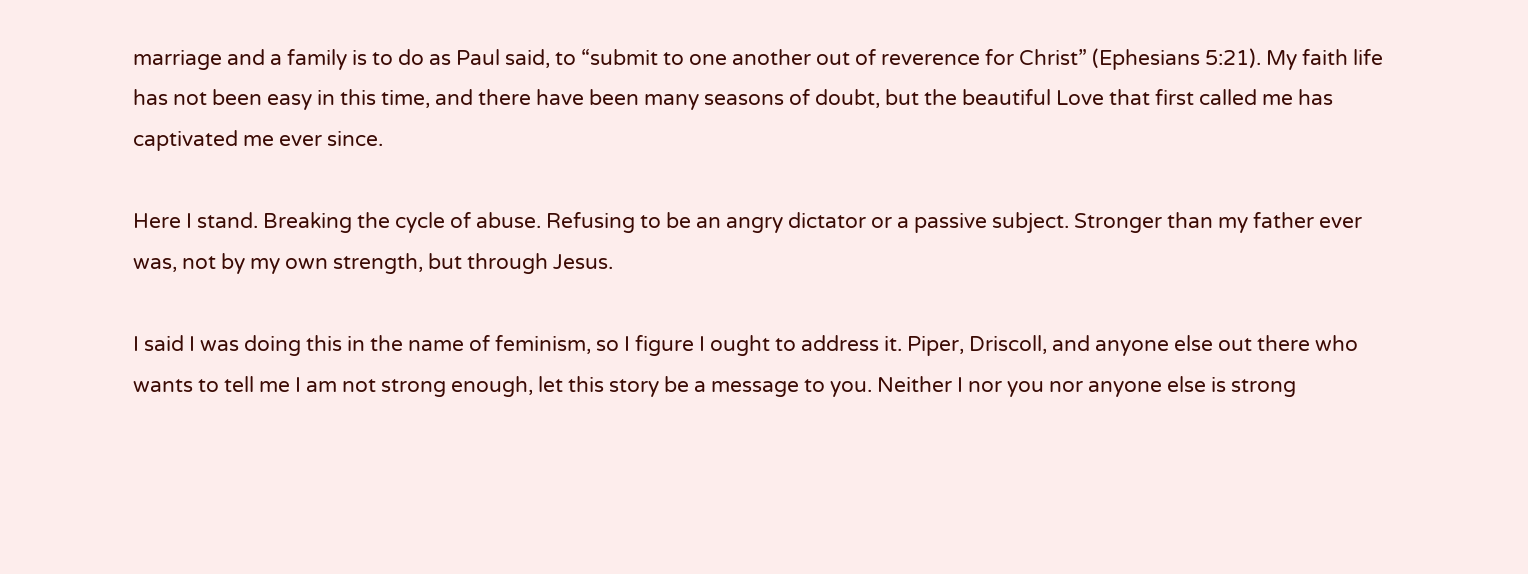marriage and a family is to do as Paul said, to “submit to one another out of reverence for Christ” (Ephesians 5:21). My faith life has not been easy in this time, and there have been many seasons of doubt, but the beautiful Love that first called me has captivated me ever since.

Here I stand. Breaking the cycle of abuse. Refusing to be an angry dictator or a passive subject. Stronger than my father ever was, not by my own strength, but through Jesus.

I said I was doing this in the name of feminism, so I figure I ought to address it. Piper, Driscoll, and anyone else out there who wants to tell me I am not strong enough, let this story be a message to you. Neither I nor you nor anyone else is strong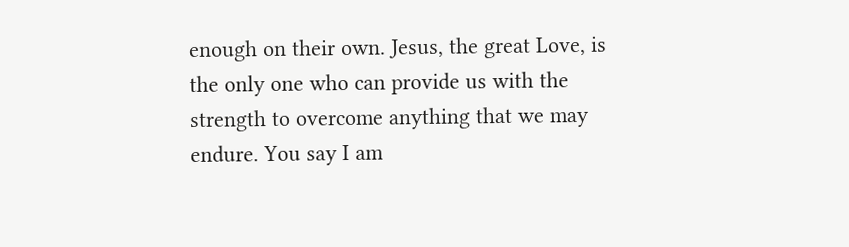enough on their own. Jesus, the great Love, is the only one who can provide us with the strength to overcome anything that we may endure. You say I am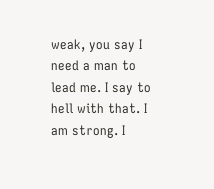weak, you say I need a man to lead me. I say to hell with that. I am strong. I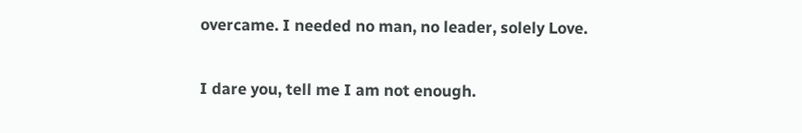overcame. I needed no man, no leader, solely Love.

I dare you, tell me I am not enough.